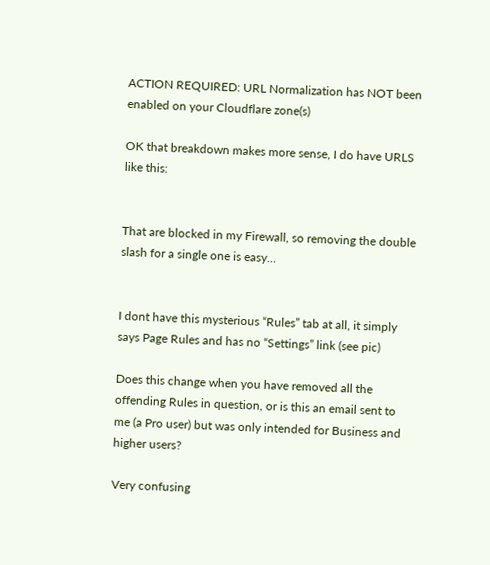ACTION REQUIRED: URL Normalization has NOT been enabled on your Cloudflare zone(s)

OK that breakdown makes more sense, I do have URLS like this:


That are blocked in my Firewall, so removing the double slash for a single one is easy…


I dont have this mysterious “Rules” tab at all, it simply says Page Rules and has no “Settings” link (see pic)

Does this change when you have removed all the offending Rules in question, or is this an email sent to me (a Pro user) but was only intended for Business and higher users?

Very confusing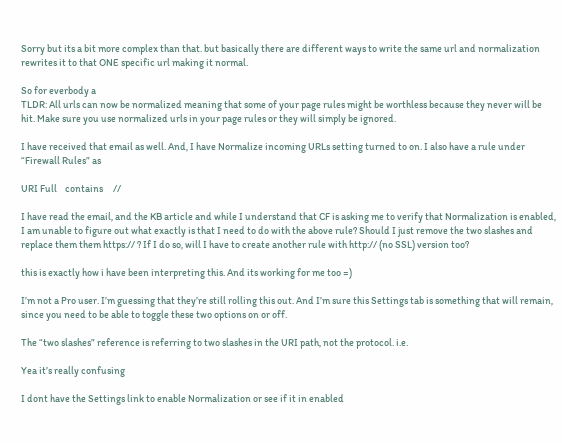Sorry but its a bit more complex than that. but basically there are different ways to write the same url and normalization rewrites it to that ONE specific url making it normal.

So for everbody a
TLDR: All urls can now be normalized meaning that some of your page rules might be worthless because they never will be hit. Make sure you use normalized urls in your page rules or they will simply be ignored.

I have received that email as well. And, I have Normalize incoming URLs setting turned to on. I also have a rule under “Firewall Rules” as

URI Full    contains     //

I have read the email, and the KB article and while I understand that CF is asking me to verify that Normalization is enabled, I am unable to figure out what exactly is that I need to do with the above rule? Should I just remove the two slashes and replace them them https:// ? If I do so, will I have to create another rule with http:// (no SSL) version too?

this is exactly how i have been interpreting this. And its working for me too =)

I’m not a Pro user. I’m guessing that they’re still rolling this out. And I’m sure this Settings tab is something that will remain, since you need to be able to toggle these two options on or off.

The “two slashes” reference is referring to two slashes in the URI path, not the protocol. i.e.

Yea it’s really confusing

I dont have the Settings link to enable Normalization or see if it in enabled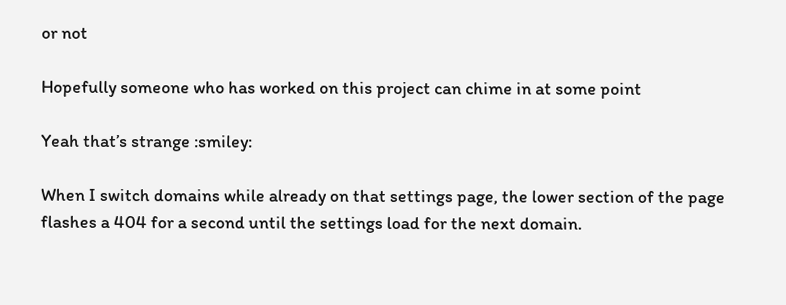or not

Hopefully someone who has worked on this project can chime in at some point

Yeah that’s strange :smiley:

When I switch domains while already on that settings page, the lower section of the page flashes a 404 for a second until the settings load for the next domain.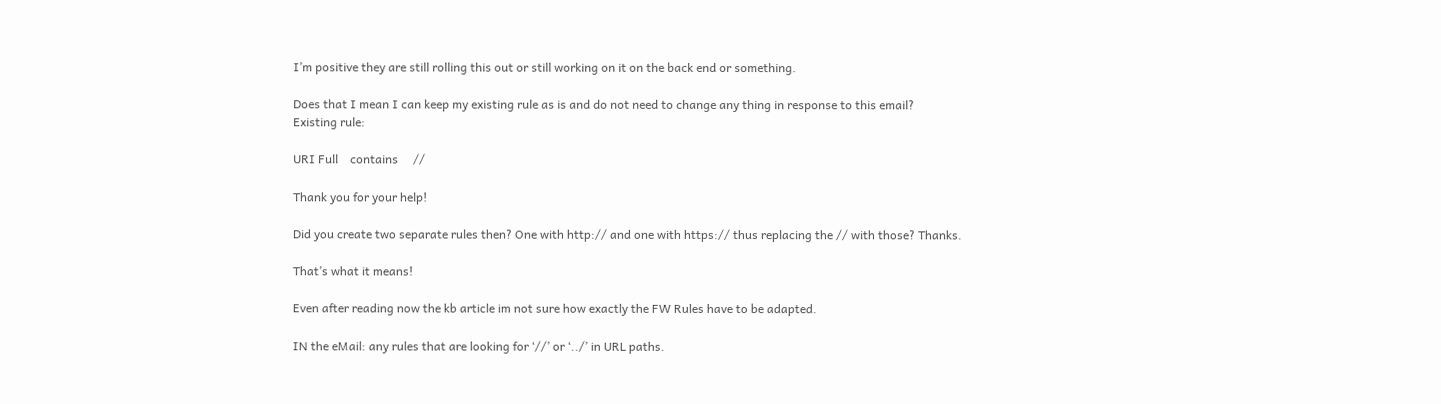I’m positive they are still rolling this out or still working on it on the back end or something.

Does that I mean I can keep my existing rule as is and do not need to change any thing in response to this email?
Existing rule:

URI Full    contains     //

Thank you for your help!

Did you create two separate rules then? One with http:// and one with https:// thus replacing the // with those? Thanks.

That’s what it means!

Even after reading now the kb article im not sure how exactly the FW Rules have to be adapted.

IN the eMail: any rules that are looking for ‘//’ or ‘../’ in URL paths.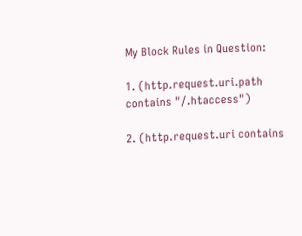My Block Rules in Question:

1. (http.request.uri.path contains "/.htaccess")

2. (http.request.uri contains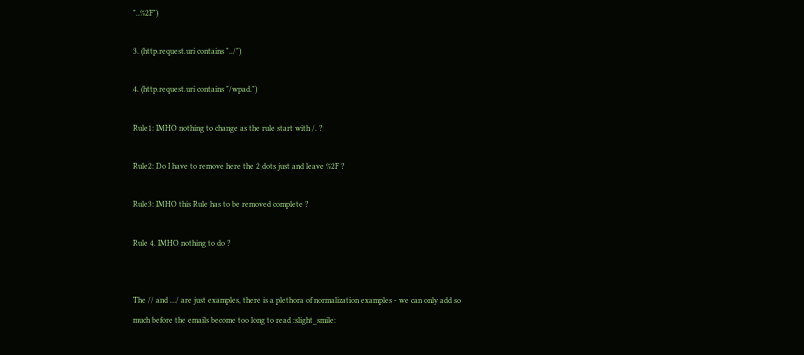"..%2F")

3. (http.request.uri contains "../")

4. (http.request.uri contains "/wpad.")

Rule1: IMHO nothing to change as the rule start with /. ?

Rule2: Do I have to remove here the 2 dots just and leave %2F ?

Rule3: IMHO this Rule has to be removed complete ?

Rule 4. IMHO nothing to do ?


The // and …/ are just examples, there is a plethora of normalization examples - we can only add so much before the emails become too long to read :slight_smile: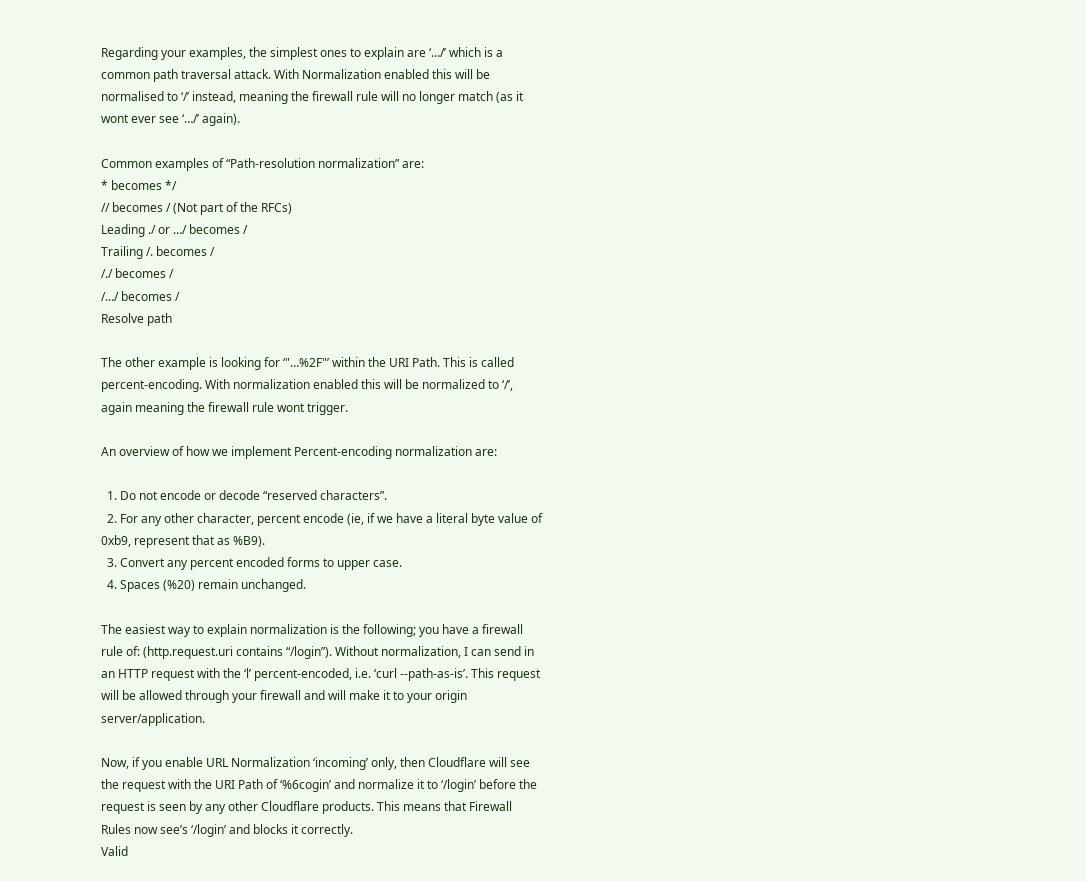Regarding your examples, the simplest ones to explain are ‘…/’ which is a common path traversal attack. With Normalization enabled this will be normalised to ‘/’ instead, meaning the firewall rule will no longer match (as it wont ever see ‘…/’ again).

Common examples of “Path-resolution normalization” are:
* becomes */
// becomes / (Not part of the RFCs)
Leading ./ or …/ becomes /
Trailing /. becomes /
/./ becomes /
/…/ becomes /
Resolve path

The other example is looking for ‘"…%2F"’ within the URI Path. This is called percent-encoding. With normalization enabled this will be normalized to ‘/’, again meaning the firewall rule wont trigger.

An overview of how we implement Percent-encoding normalization are:

  1. Do not encode or decode “reserved characters”.
  2. For any other character, percent encode (ie, if we have a literal byte value of 0xb9, represent that as %B9).
  3. Convert any percent encoded forms to upper case.
  4. Spaces (%20) remain unchanged.

The easiest way to explain normalization is the following; you have a firewall rule of: (http.request.uri contains “/login”). Without normalization, I can send in an HTTP request with the ‘l’ percent-encoded, i.e. ‘curl --path-as-is’. This request will be allowed through your firewall and will make it to your origin server/application.

Now, if you enable URL Normalization ‘incoming’ only, then Cloudflare will see the request with the URI Path of ‘%6cogin’ and normalize it to ‘/login’ before the request is seen by any other Cloudflare products. This means that Firewall Rules now see’s ‘/login’ and blocks it correctly.
Valid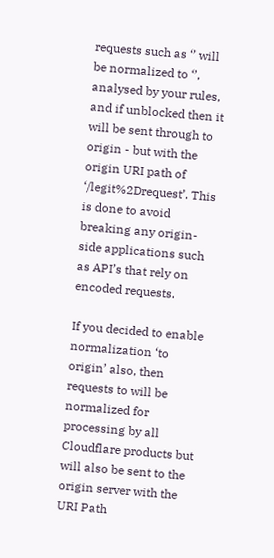requests such as ‘’ will be normalized to ‘’, analysed by your rules, and if unblocked then it will be sent through to origin - but with the origin URI path of ‘/legit%2Drequest’. This is done to avoid breaking any origin-side applications such as API’s that rely on encoded requests.

If you decided to enable normalization ‘to origin’ also, then requests to will be normalized for processing by all Cloudflare products but will also be sent to the origin server with the URI Path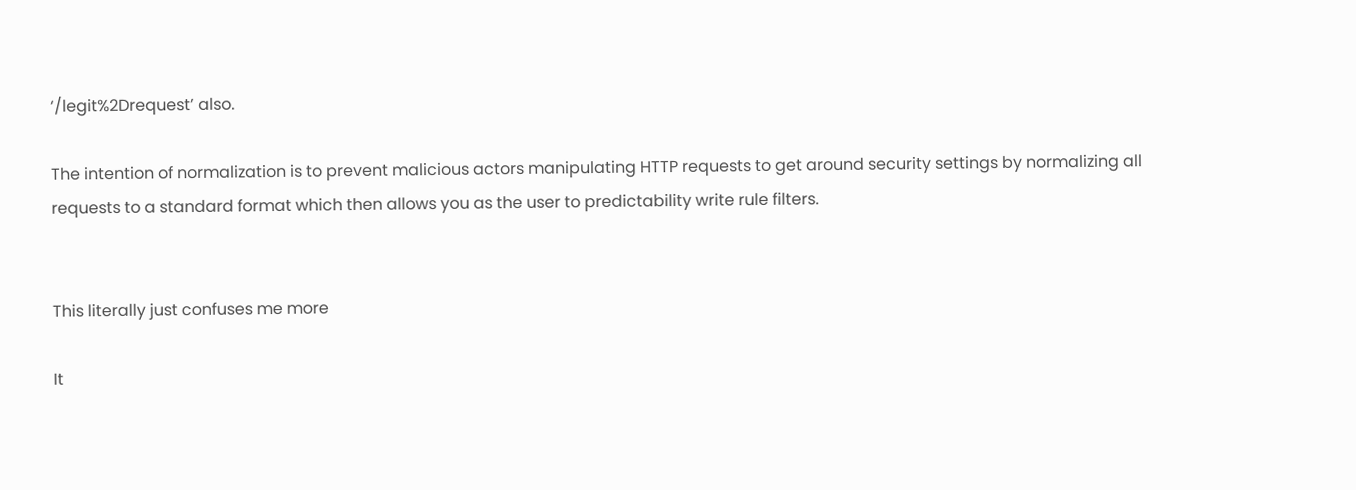‘/legit%2Drequest’ also.

The intention of normalization is to prevent malicious actors manipulating HTTP requests to get around security settings by normalizing all requests to a standard format which then allows you as the user to predictability write rule filters.


This literally just confuses me more

It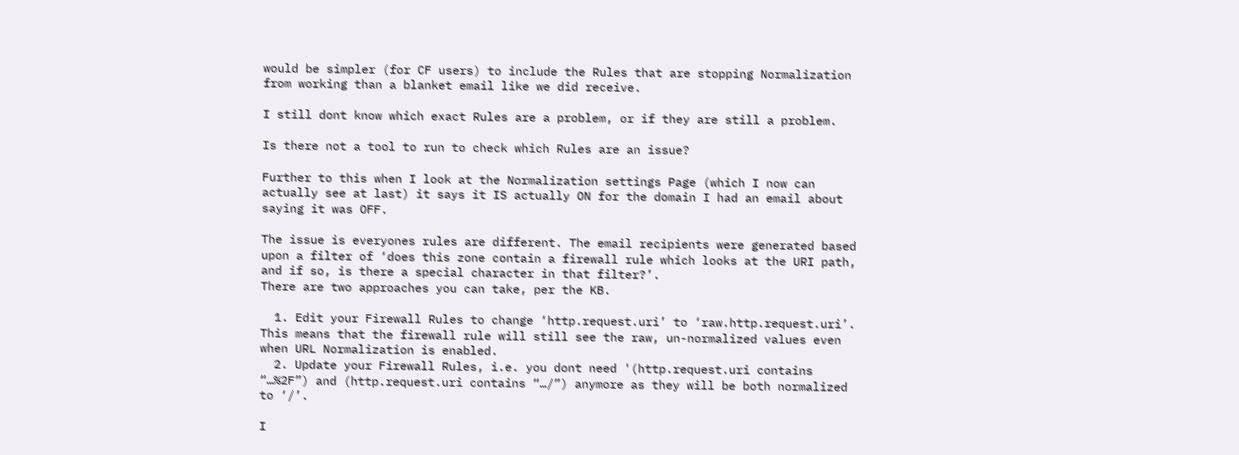would be simpler (for CF users) to include the Rules that are stopping Normalization from working than a blanket email like we did receive.

I still dont know which exact Rules are a problem, or if they are still a problem.

Is there not a tool to run to check which Rules are an issue?

Further to this when I look at the Normalization settings Page (which I now can actually see at last) it says it IS actually ON for the domain I had an email about saying it was OFF.

The issue is everyones rules are different. The email recipients were generated based upon a filter of ‘does this zone contain a firewall rule which looks at the URI path, and if so, is there a special character in that filter?’.
There are two approaches you can take, per the KB.

  1. Edit your Firewall Rules to change ‘http.request.uri’ to ‘raw.http.request.uri’. This means that the firewall rule will still see the raw, un-normalized values even when URL Normalization is enabled.
  2. Update your Firewall Rules, i.e. you dont need '(http.request.uri contains “…%2F”) and (http.request.uri contains “…/”) anymore as they will be both normalized to ‘/’.

I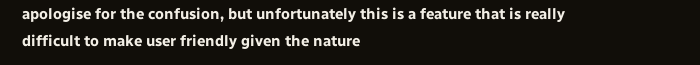apologise for the confusion, but unfortunately this is a feature that is really difficult to make user friendly given the nature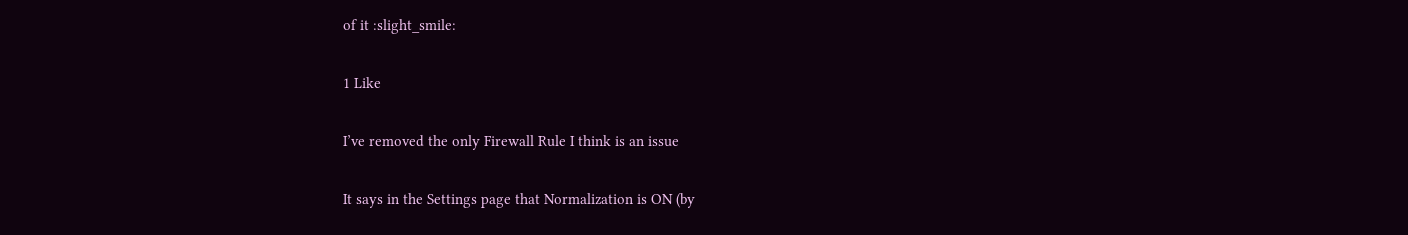of it :slight_smile:

1 Like

I’ve removed the only Firewall Rule I think is an issue

It says in the Settings page that Normalization is ON (by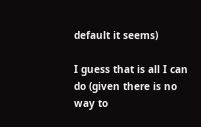default it seems)

I guess that is all I can do (given there is no way to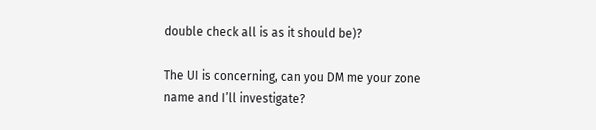double check all is as it should be)?

The UI is concerning, can you DM me your zone name and I’ll investigate?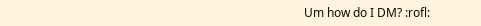Um how do I DM? :rofl: